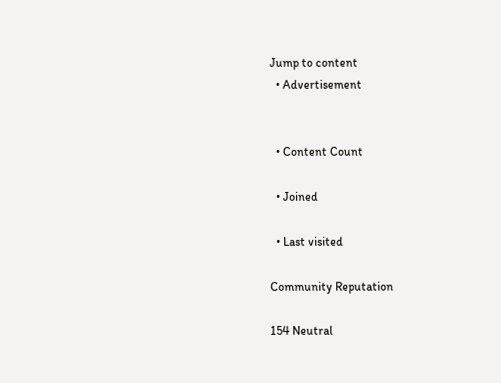Jump to content
  • Advertisement


  • Content Count

  • Joined

  • Last visited

Community Reputation

154 Neutral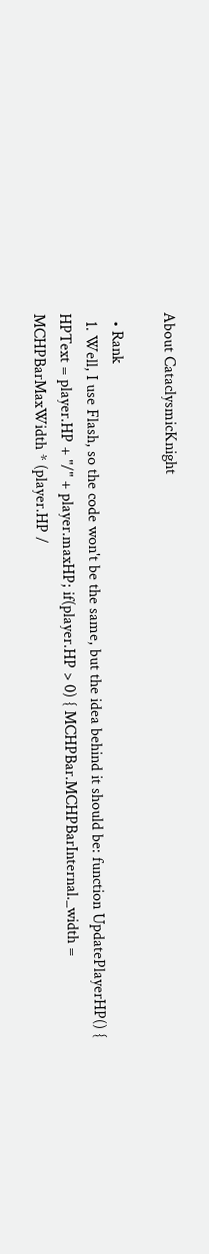About CataclysmicKnight

  • Rank
  1. Well, I use Flash, so the code won't be the same, but the idea behind it should be: function UpdatePlayerHP() { HPText = player.HP + "/" + player.maxHP; if(player.HP > 0) { MCHPBar.MCHPBarInternal._width = MCHPBarMaxWidth * (player.HP /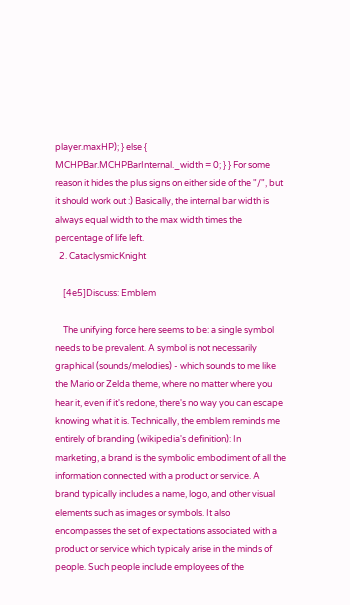player.maxHP); } else { MCHPBar.MCHPBarInternal._width = 0; } } For some reason it hides the plus signs on either side of the "/", but it should work out :) Basically, the internal bar width is always equal width to the max width times the percentage of life left.
  2. CataclysmicKnight

    [4e5]Discuss: Emblem

    The unifying force here seems to be: a single symbol needs to be prevalent. A symbol is not necessarily graphical (sounds/melodies) - which sounds to me like the Mario or Zelda theme, where no matter where you hear it, even if it's redone, there's no way you can escape knowing what it is. Technically, the emblem reminds me entirely of branding (wikipedia's definition): In marketing, a brand is the symbolic embodiment of all the information connected with a product or service. A brand typically includes a name, logo, and other visual elements such as images or symbols. It also encompasses the set of expectations associated with a product or service which typicaly arise in the minds of people. Such people include employees of the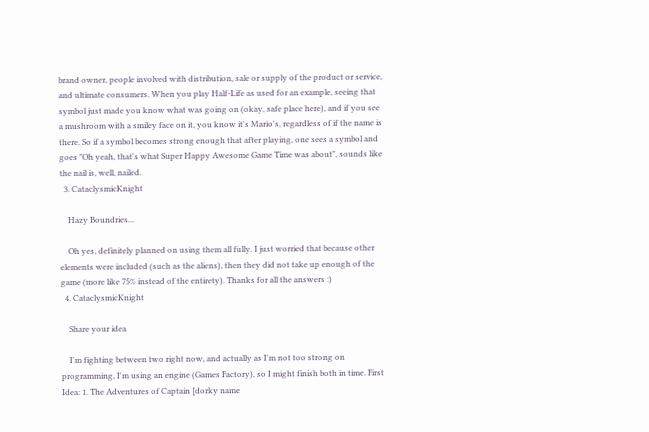brand owner, people involved with distribution, sale or supply of the product or service, and ultimate consumers. When you play Half-Life as used for an example, seeing that symbol just made you know what was going on (okay, safe place here), and if you see a mushroom with a smiley face on it, you know it's Mario's, regardless of if the name is there. So if a symbol becomes strong enough that after playing, one sees a symbol and goes "Oh yeah, that's what Super Happy Awesome Game Time was about", sounds like the nail is, well, nailed.
  3. CataclysmicKnight

    Hazy Boundries...

    Oh yes, definitely planned on using them all fully. I just worried that because other elements were included (such as the aliens), then they did not take up enough of the game (more like 75% instead of the entirety). Thanks for all the answers :)
  4. CataclysmicKnight

    Share your idea

    I'm fighting between two right now, and actually as I'm not too strong on programming, I'm using an engine (Games Factory), so I might finish both in time. First Idea: 1. The Adventures of Captain [dorky name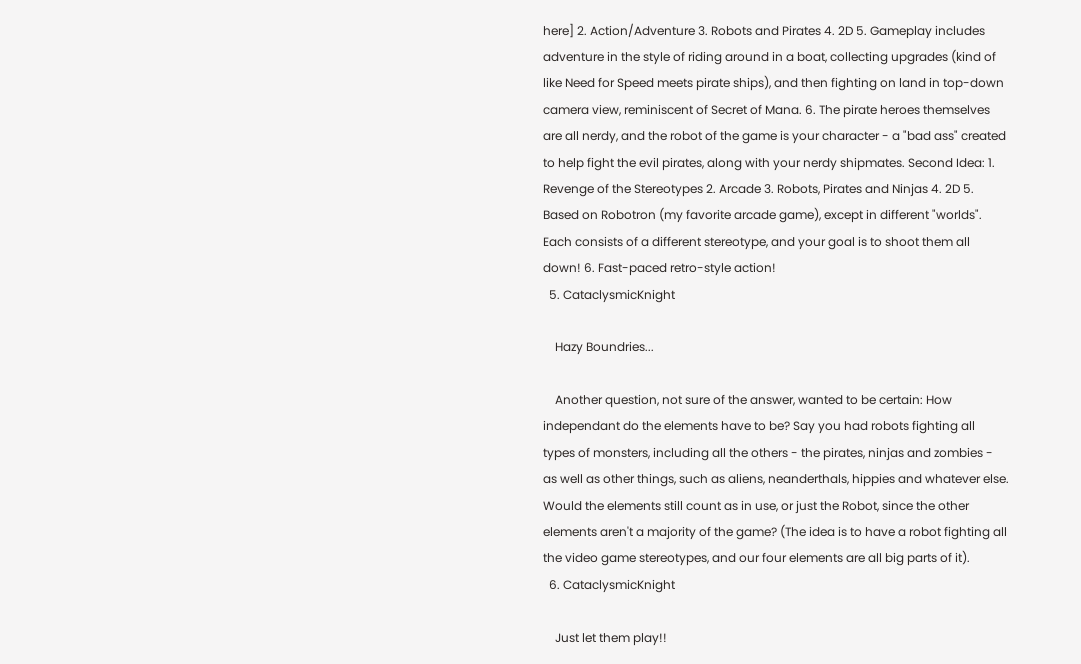here] 2. Action/Adventure 3. Robots and Pirates 4. 2D 5. Gameplay includes adventure in the style of riding around in a boat, collecting upgrades (kind of like Need for Speed meets pirate ships), and then fighting on land in top-down camera view, reminiscent of Secret of Mana. 6. The pirate heroes themselves are all nerdy, and the robot of the game is your character - a "bad ass" created to help fight the evil pirates, along with your nerdy shipmates. Second Idea: 1. Revenge of the Stereotypes 2. Arcade 3. Robots, Pirates and Ninjas 4. 2D 5. Based on Robotron (my favorite arcade game), except in different "worlds". Each consists of a different stereotype, and your goal is to shoot them all down! 6. Fast-paced retro-style action!
  5. CataclysmicKnight

    Hazy Boundries...

    Another question, not sure of the answer, wanted to be certain: How independant do the elements have to be? Say you had robots fighting all types of monsters, including all the others - the pirates, ninjas and zombies - as well as other things, such as aliens, neanderthals, hippies and whatever else. Would the elements still count as in use, or just the Robot, since the other elements aren't a majority of the game? (The idea is to have a robot fighting all the video game stereotypes, and our four elements are all big parts of it).
  6. CataclysmicKnight

    Just let them play!!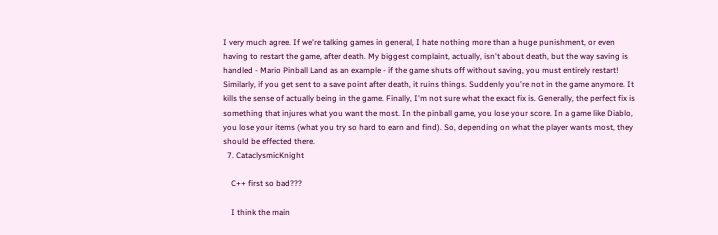I very much agree. If we're talking games in general, I hate nothing more than a huge punishment, or even having to restart the game, after death. My biggest complaint, actually, isn't about death, but the way saving is handled - Mario Pinball Land as an example - if the game shuts off without saving, you must entirely restart! Similarly, if you get sent to a save point after death, it ruins things. Suddenly you're not in the game anymore. It kills the sense of actually being in the game. Finally, I'm not sure what the exact fix is. Generally, the perfect fix is something that injures what you want the most. In the pinball game, you lose your score. In a game like Diablo, you lose your items (what you try so hard to earn and find). So, depending on what the player wants most, they should be effected there.
  7. CataclysmicKnight

    C++ first so bad???

    I think the main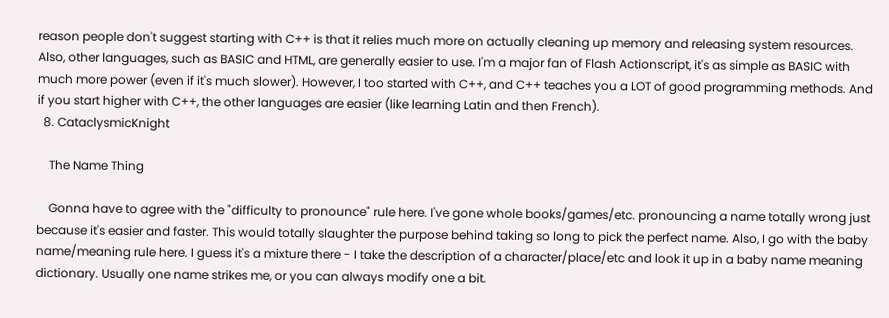reason people don't suggest starting with C++ is that it relies much more on actually cleaning up memory and releasing system resources. Also, other languages, such as BASIC and HTML, are generally easier to use. I'm a major fan of Flash Actionscript, it's as simple as BASIC with much more power (even if it's much slower). However, I too started with C++, and C++ teaches you a LOT of good programming methods. And if you start higher with C++, the other languages are easier (like learning Latin and then French).
  8. CataclysmicKnight

    The Name Thing

    Gonna have to agree with the "difficulty to pronounce" rule here. I've gone whole books/games/etc. pronouncing a name totally wrong just because it's easier and faster. This would totally slaughter the purpose behind taking so long to pick the perfect name. Also, I go with the baby name/meaning rule here. I guess it's a mixture there - I take the description of a character/place/etc and look it up in a baby name meaning dictionary. Usually one name strikes me, or you can always modify one a bit.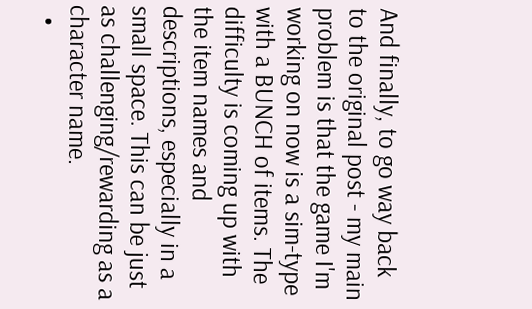And finally, to go way back to the original post - my main problem is that the game I'm working on now is a sim-type with a BUNCH of items. The difficulty is coming up with the item names and descriptions, especially in a small space. This can be just as challenging/rewarding as a character name.
  •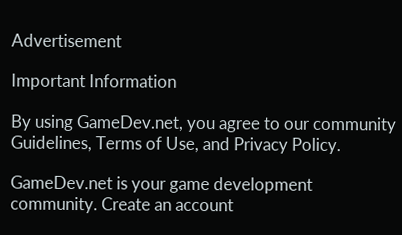Advertisement

Important Information

By using GameDev.net, you agree to our community Guidelines, Terms of Use, and Privacy Policy.

GameDev.net is your game development community. Create an account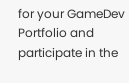for your GameDev Portfolio and participate in the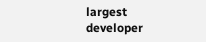largest developer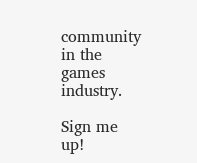community in the games industry.

Sign me up!